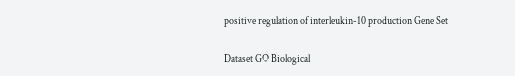positive regulation of interleukin-10 production Gene Set

Dataset GO Biological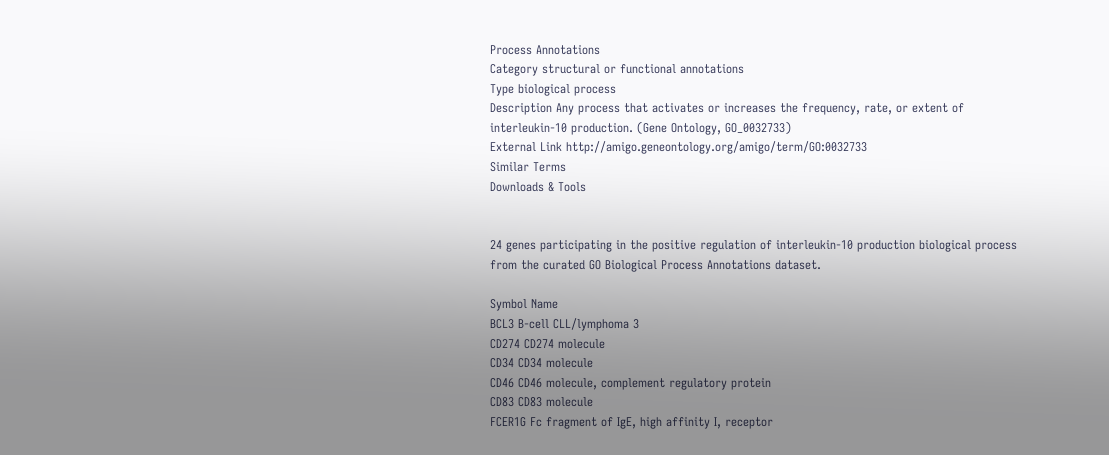Process Annotations
Category structural or functional annotations
Type biological process
Description Any process that activates or increases the frequency, rate, or extent of interleukin-10 production. (Gene Ontology, GO_0032733)
External Link http://amigo.geneontology.org/amigo/term/GO:0032733
Similar Terms
Downloads & Tools


24 genes participating in the positive regulation of interleukin-10 production biological process from the curated GO Biological Process Annotations dataset.

Symbol Name
BCL3 B-cell CLL/lymphoma 3
CD274 CD274 molecule
CD34 CD34 molecule
CD46 CD46 molecule, complement regulatory protein
CD83 CD83 molecule
FCER1G Fc fragment of IgE, high affinity I, receptor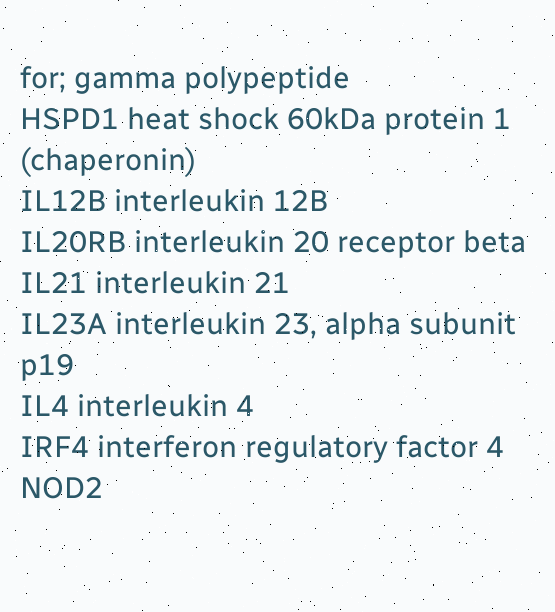for; gamma polypeptide
HSPD1 heat shock 60kDa protein 1 (chaperonin)
IL12B interleukin 12B
IL20RB interleukin 20 receptor beta
IL21 interleukin 21
IL23A interleukin 23, alpha subunit p19
IL4 interleukin 4
IRF4 interferon regulatory factor 4
NOD2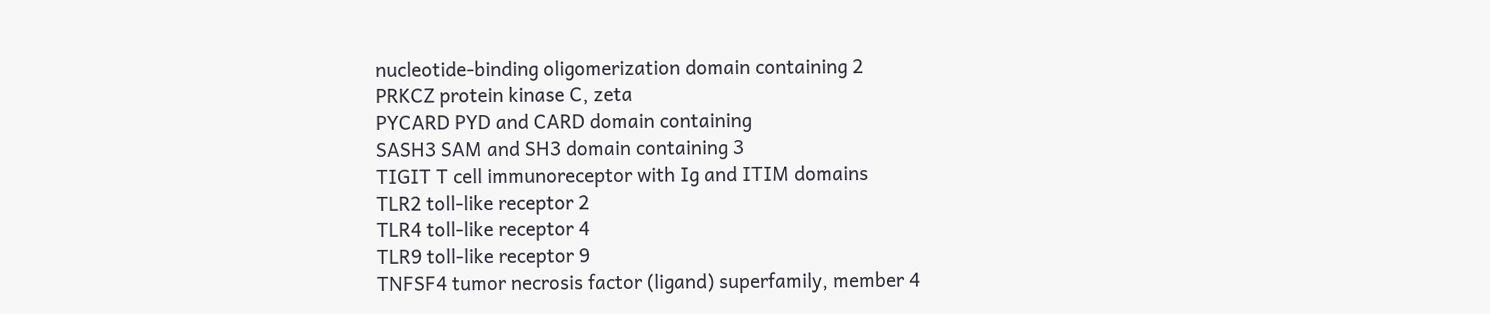nucleotide-binding oligomerization domain containing 2
PRKCZ protein kinase C, zeta
PYCARD PYD and CARD domain containing
SASH3 SAM and SH3 domain containing 3
TIGIT T cell immunoreceptor with Ig and ITIM domains
TLR2 toll-like receptor 2
TLR4 toll-like receptor 4
TLR9 toll-like receptor 9
TNFSF4 tumor necrosis factor (ligand) superfamily, member 4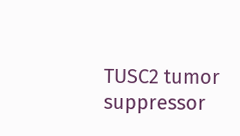TUSC2 tumor suppressor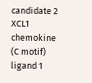candidate 2
XCL1 chemokine (C motif) ligand 1